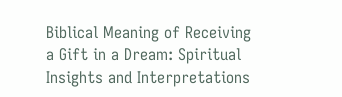Biblical Meaning of Receiving a Gift in a Dream: Spiritual Insights and Interpretations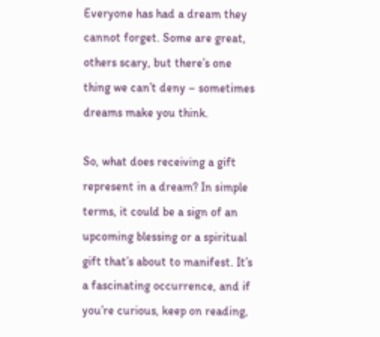Everyone has had a dream they cannot forget. Some are great, others scary, but there’s one thing we can’t deny – sometimes dreams make you think.

So, what does receiving a gift represent in a dream? In simple terms, it could be a sign of an upcoming blessing or a spiritual gift that’s about to manifest. It’s a fascinating occurrence, and if you’re curious, keep on reading,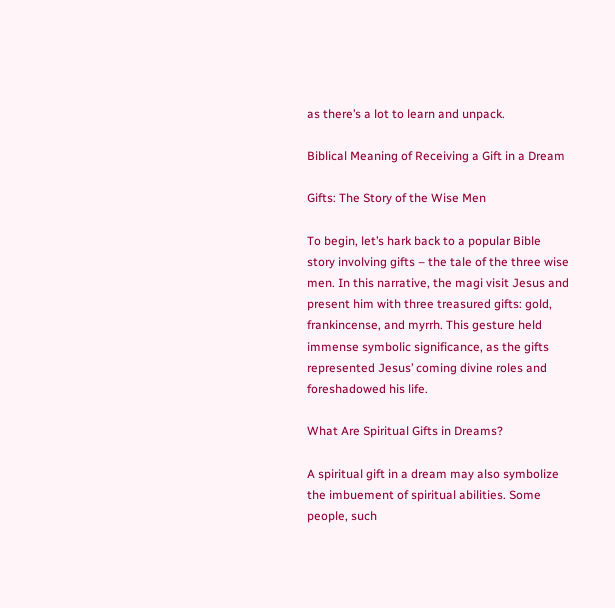as there’s a lot to learn and unpack.

Biblical Meaning of Receiving a Gift in a Dream

Gifts: The Story of the Wise Men

To begin, let’s hark back to a popular Bible story involving gifts – the tale of the three wise men. In this narrative, the magi visit Jesus and present him with three treasured gifts: gold, frankincense, and myrrh. This gesture held immense symbolic significance, as the gifts represented Jesus’ coming divine roles and foreshadowed his life.

What Are Spiritual Gifts in Dreams?

A spiritual gift in a dream may also symbolize the imbuement of spiritual abilities. Some people, such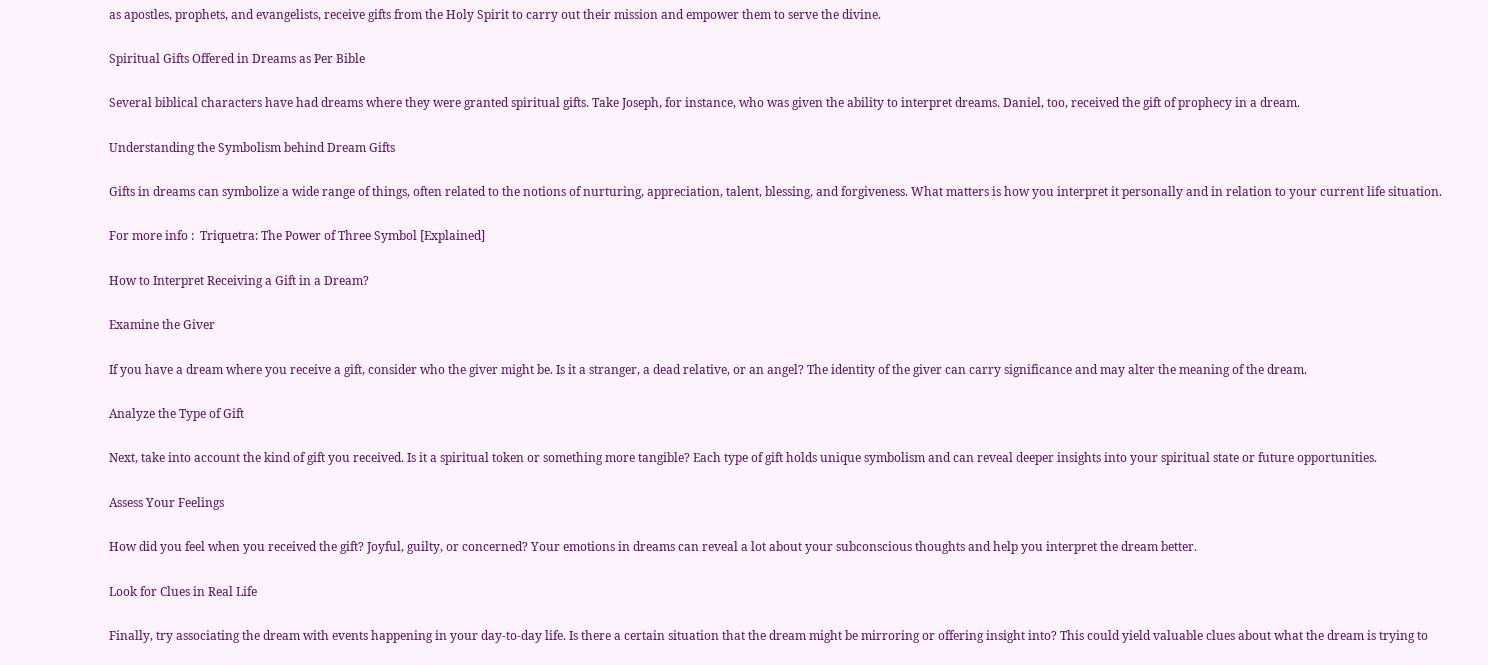as apostles, prophets, and evangelists, receive gifts from the Holy Spirit to carry out their mission and empower them to serve the divine.

Spiritual Gifts Offered in Dreams as Per Bible

Several biblical characters have had dreams where they were granted spiritual gifts. Take Joseph, for instance, who was given the ability to interpret dreams. Daniel, too, received the gift of prophecy in a dream.

Understanding the Symbolism behind Dream Gifts

Gifts in dreams can symbolize a wide range of things, often related to the notions of nurturing, appreciation, talent, blessing, and forgiveness. What matters is how you interpret it personally and in relation to your current life situation.

For more info :  Triquetra: The Power of Three Symbol [Explained]

How to Interpret Receiving a Gift in a Dream?

Examine the Giver

If you have a dream where you receive a gift, consider who the giver might be. Is it a stranger, a dead relative, or an angel? The identity of the giver can carry significance and may alter the meaning of the dream.

Analyze the Type of Gift

Next, take into account the kind of gift you received. Is it a spiritual token or something more tangible? Each type of gift holds unique symbolism and can reveal deeper insights into your spiritual state or future opportunities.

Assess Your Feelings

How did you feel when you received the gift? Joyful, guilty, or concerned? Your emotions in dreams can reveal a lot about your subconscious thoughts and help you interpret the dream better.

Look for Clues in Real Life

Finally, try associating the dream with events happening in your day-to-day life. Is there a certain situation that the dream might be mirroring or offering insight into? This could yield valuable clues about what the dream is trying to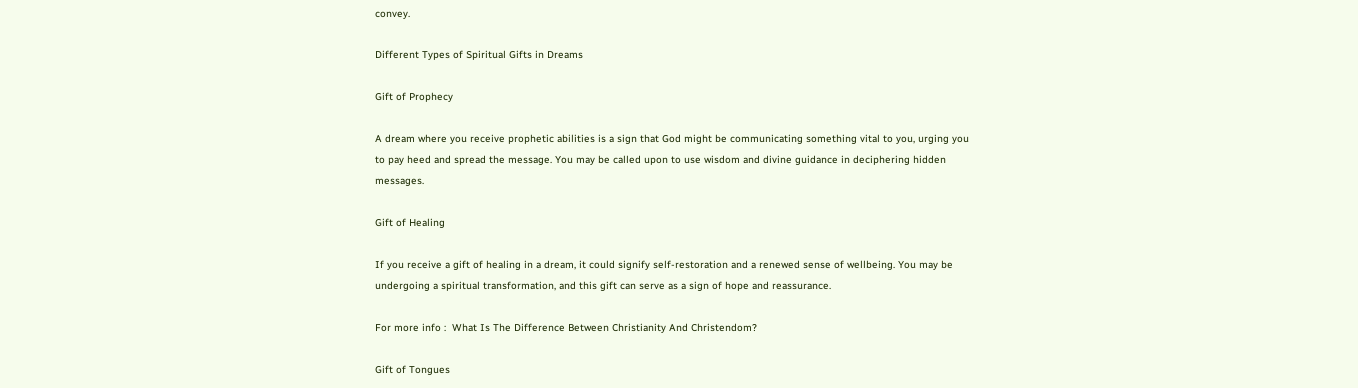convey.

Different Types of Spiritual Gifts in Dreams

Gift of Prophecy

A dream where you receive prophetic abilities is a sign that God might be communicating something vital to you, urging you to pay heed and spread the message. You may be called upon to use wisdom and divine guidance in deciphering hidden messages.

Gift of Healing

If you receive a gift of healing in a dream, it could signify self-restoration and a renewed sense of wellbeing. You may be undergoing a spiritual transformation, and this gift can serve as a sign of hope and reassurance.

For more info :  What Is The Difference Between Christianity And Christendom?

Gift of Tongues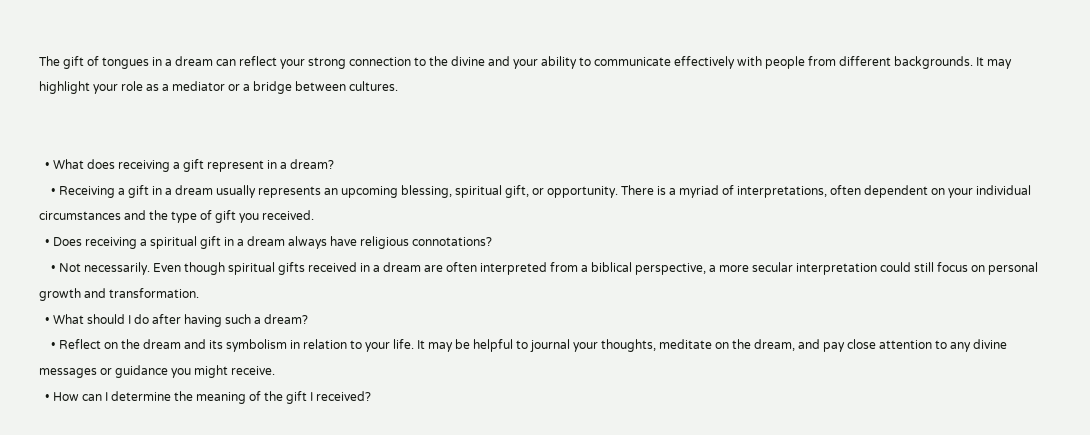The gift of tongues in a dream can reflect your strong connection to the divine and your ability to communicate effectively with people from different backgrounds. It may highlight your role as a mediator or a bridge between cultures.


  • What does receiving a gift represent in a dream?
    • Receiving a gift in a dream usually represents an upcoming blessing, spiritual gift, or opportunity. There is a myriad of interpretations, often dependent on your individual circumstances and the type of gift you received.
  • Does receiving a spiritual gift in a dream always have religious connotations?
    • Not necessarily. Even though spiritual gifts received in a dream are often interpreted from a biblical perspective, a more secular interpretation could still focus on personal growth and transformation.
  • What should I do after having such a dream?
    • Reflect on the dream and its symbolism in relation to your life. It may be helpful to journal your thoughts, meditate on the dream, and pay close attention to any divine messages or guidance you might receive.
  • How can I determine the meaning of the gift I received?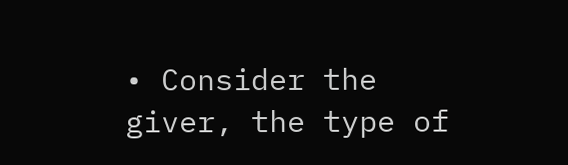• Consider the giver, the type of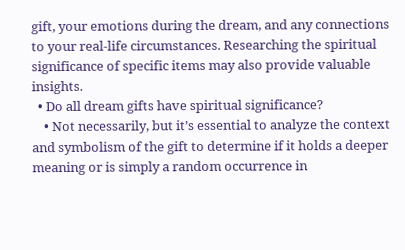gift, your emotions during the dream, and any connections to your real-life circumstances. Researching the spiritual significance of specific items may also provide valuable insights.
  • Do all dream gifts have spiritual significance?
    • Not necessarily, but it’s essential to analyze the context and symbolism of the gift to determine if it holds a deeper meaning or is simply a random occurrence in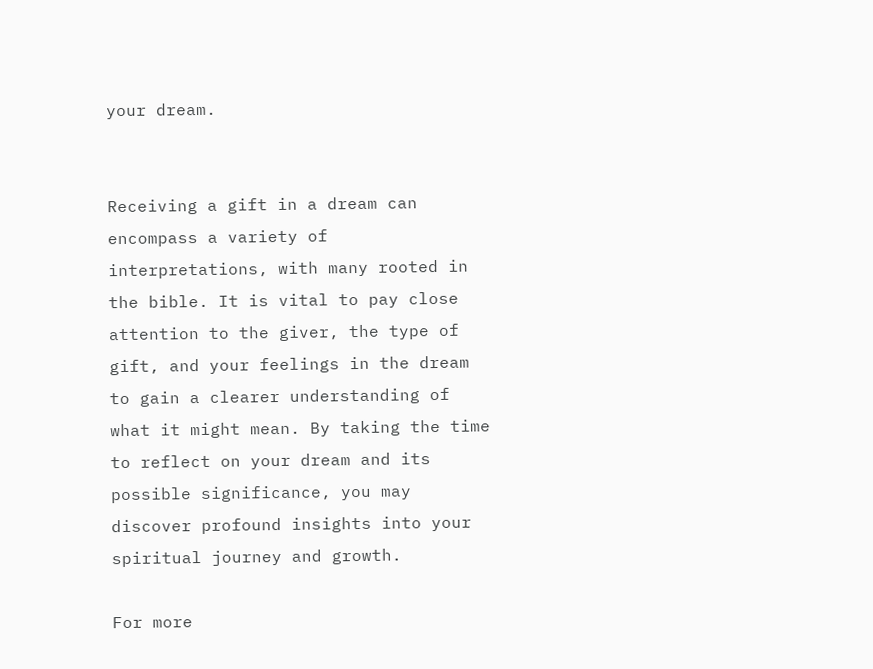your dream.


Receiving a gift in a dream can encompass a variety of interpretations, with many rooted in the bible. It is vital to pay close attention to the giver, the type of gift, and your feelings in the dream to gain a clearer understanding of what it might mean. By taking the time to reflect on your dream and its possible significance, you may discover profound insights into your spiritual journey and growth.

For more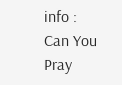info :  Can You Pray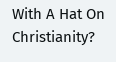With A Hat On Christianity?